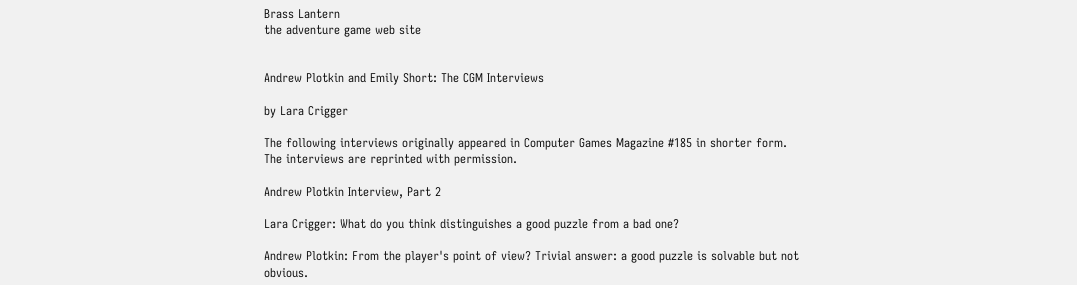Brass Lantern
the adventure game web site


Andrew Plotkin and Emily Short: The CGM Interviews

by Lara Crigger

The following interviews originally appeared in Computer Games Magazine #185 in shorter form. The interviews are reprinted with permission.

Andrew Plotkin Interview, Part 2

Lara Crigger: What do you think distinguishes a good puzzle from a bad one?

Andrew Plotkin: From the player's point of view? Trivial answer: a good puzzle is solvable but not obvious.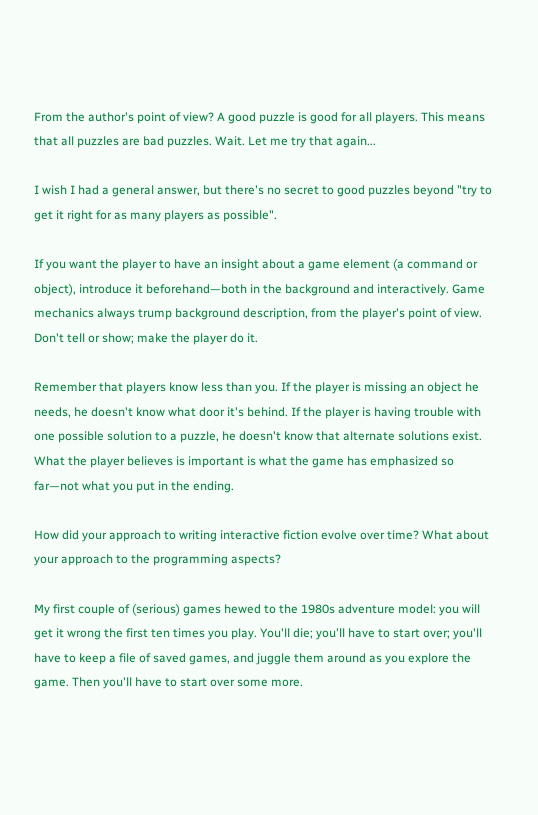From the author's point of view? A good puzzle is good for all players. This means that all puzzles are bad puzzles. Wait. Let me try that again...

I wish I had a general answer, but there's no secret to good puzzles beyond "try to get it right for as many players as possible".

If you want the player to have an insight about a game element (a command or object), introduce it beforehand—both in the background and interactively. Game mechanics always trump background description, from the player's point of view. Don't tell or show; make the player do it.

Remember that players know less than you. If the player is missing an object he needs, he doesn't know what door it's behind. If the player is having trouble with one possible solution to a puzzle, he doesn't know that alternate solutions exist. What the player believes is important is what the game has emphasized so far—not what you put in the ending.

How did your approach to writing interactive fiction evolve over time? What about your approach to the programming aspects?

My first couple of (serious) games hewed to the 1980s adventure model: you will get it wrong the first ten times you play. You'll die; you'll have to start over; you'll have to keep a file of saved games, and juggle them around as you explore the game. Then you'll have to start over some more.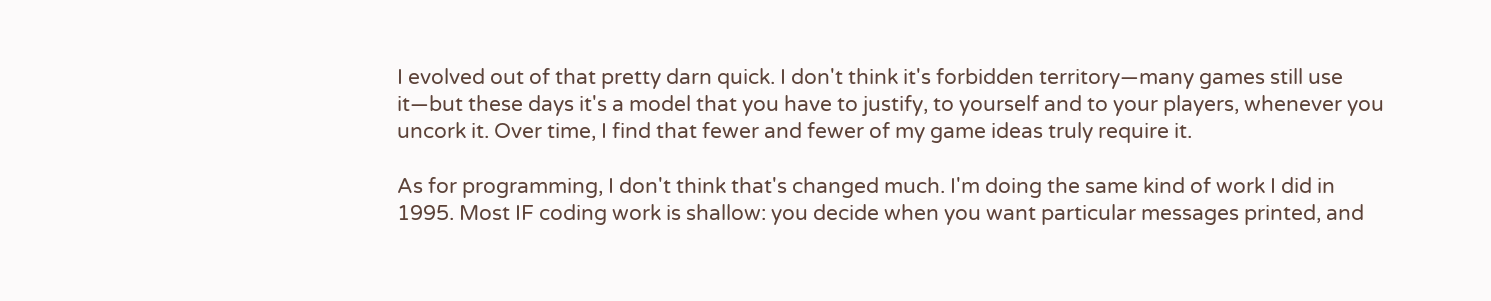I evolved out of that pretty darn quick. I don't think it's forbidden territory—many games still use it—but these days it's a model that you have to justify, to yourself and to your players, whenever you uncork it. Over time, I find that fewer and fewer of my game ideas truly require it.

As for programming, I don't think that's changed much. I'm doing the same kind of work I did in 1995. Most IF coding work is shallow: you decide when you want particular messages printed, and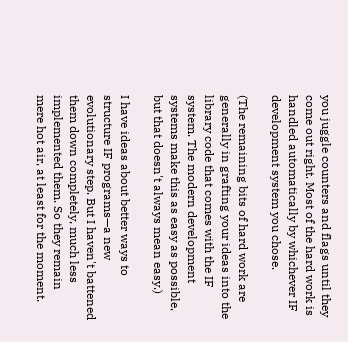you juggle counters and flags until they come out right. Most of the hard work is handled automatically by whichever IF development system you chose.

(The remaining bits of hard work are generally in grafting your ideas into the library code that comes with the IF system. The modern development systems make this as easy as possible, but that doesn't always mean easy.)

I have ideas about better ways to structure IF programs—a new evolutionary step. But I haven't battened them down completely, much less implemented them. So they remain mere hot air, at least for the moment.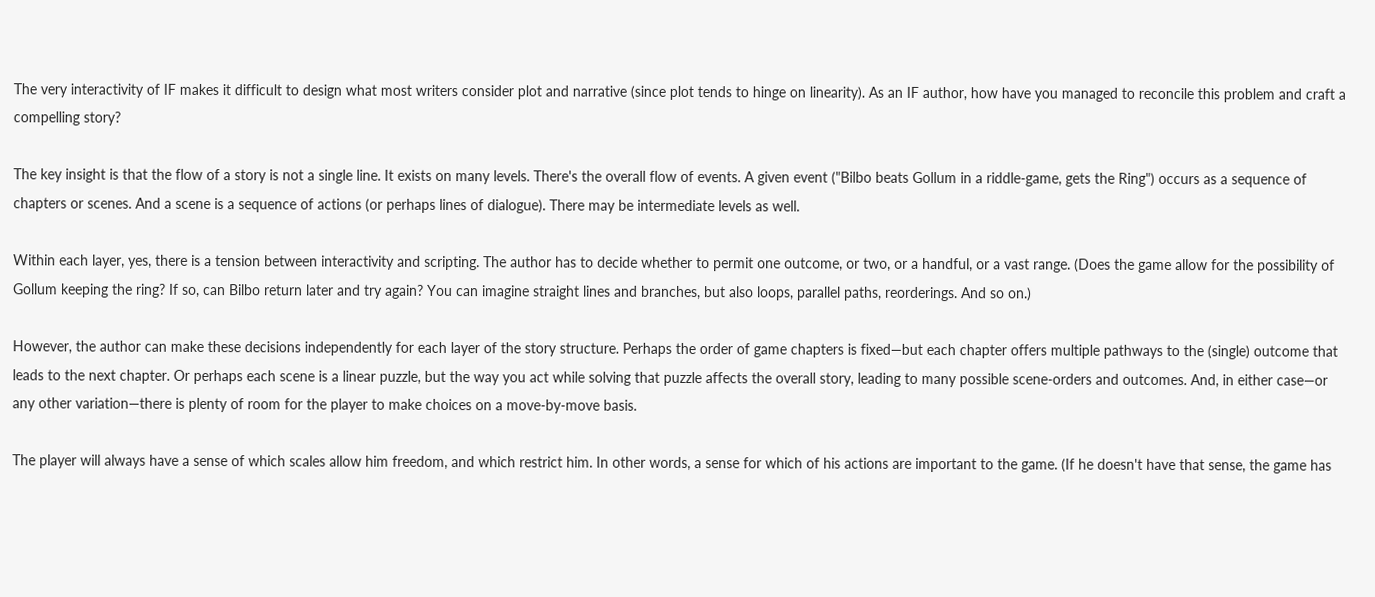The very interactivity of IF makes it difficult to design what most writers consider plot and narrative (since plot tends to hinge on linearity). As an IF author, how have you managed to reconcile this problem and craft a compelling story?

The key insight is that the flow of a story is not a single line. It exists on many levels. There's the overall flow of events. A given event ("Bilbo beats Gollum in a riddle-game, gets the Ring") occurs as a sequence of chapters or scenes. And a scene is a sequence of actions (or perhaps lines of dialogue). There may be intermediate levels as well.

Within each layer, yes, there is a tension between interactivity and scripting. The author has to decide whether to permit one outcome, or two, or a handful, or a vast range. (Does the game allow for the possibility of Gollum keeping the ring? If so, can Bilbo return later and try again? You can imagine straight lines and branches, but also loops, parallel paths, reorderings. And so on.)

However, the author can make these decisions independently for each layer of the story structure. Perhaps the order of game chapters is fixed—but each chapter offers multiple pathways to the (single) outcome that leads to the next chapter. Or perhaps each scene is a linear puzzle, but the way you act while solving that puzzle affects the overall story, leading to many possible scene-orders and outcomes. And, in either case—or any other variation—there is plenty of room for the player to make choices on a move-by-move basis.

The player will always have a sense of which scales allow him freedom, and which restrict him. In other words, a sense for which of his actions are important to the game. (If he doesn't have that sense, the game has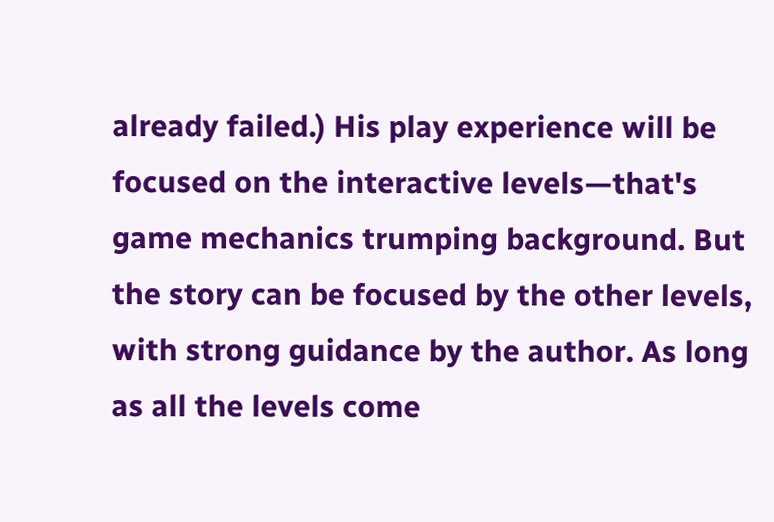already failed.) His play experience will be focused on the interactive levels—that's game mechanics trumping background. But the story can be focused by the other levels, with strong guidance by the author. As long as all the levels come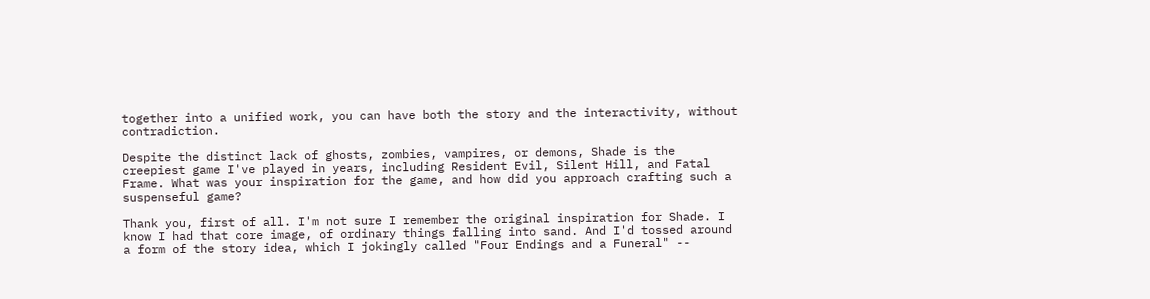together into a unified work, you can have both the story and the interactivity, without contradiction.

Despite the distinct lack of ghosts, zombies, vampires, or demons, Shade is the creepiest game I've played in years, including Resident Evil, Silent Hill, and Fatal Frame. What was your inspiration for the game, and how did you approach crafting such a suspenseful game?

Thank you, first of all. I'm not sure I remember the original inspiration for Shade. I know I had that core image, of ordinary things falling into sand. And I'd tossed around a form of the story idea, which I jokingly called "Four Endings and a Funeral" --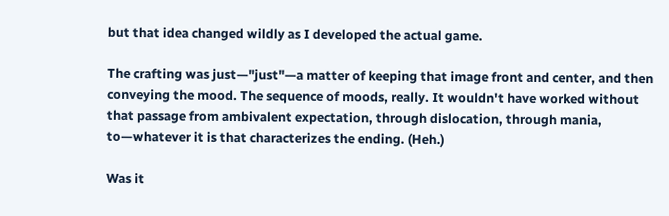but that idea changed wildly as I developed the actual game.

The crafting was just—"just"—a matter of keeping that image front and center, and then conveying the mood. The sequence of moods, really. It wouldn't have worked without that passage from ambivalent expectation, through dislocation, through mania, to—whatever it is that characterizes the ending. (Heh.)

Was it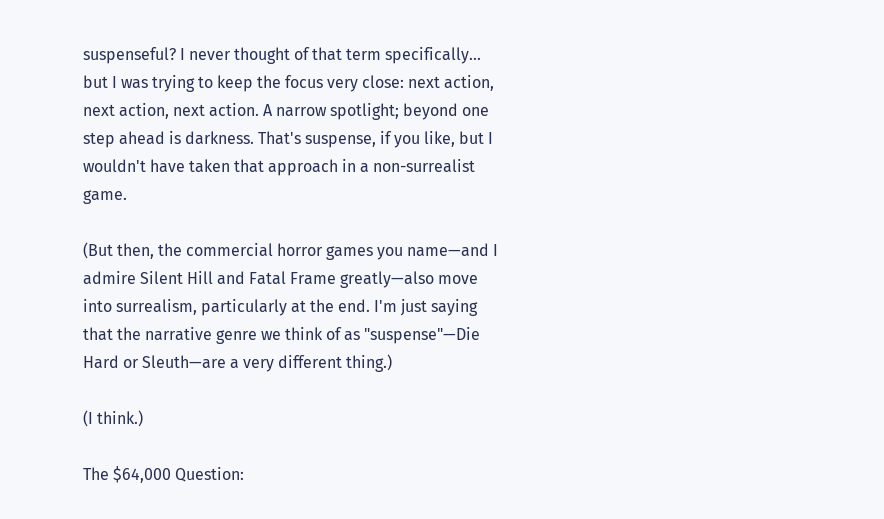suspenseful? I never thought of that term specifically... but I was trying to keep the focus very close: next action, next action, next action. A narrow spotlight; beyond one step ahead is darkness. That's suspense, if you like, but I wouldn't have taken that approach in a non-surrealist game.

(But then, the commercial horror games you name—and I admire Silent Hill and Fatal Frame greatly—also move into surrealism, particularly at the end. I'm just saying that the narrative genre we think of as "suspense"—Die Hard or Sleuth—are a very different thing.)

(I think.)

The $64,000 Question: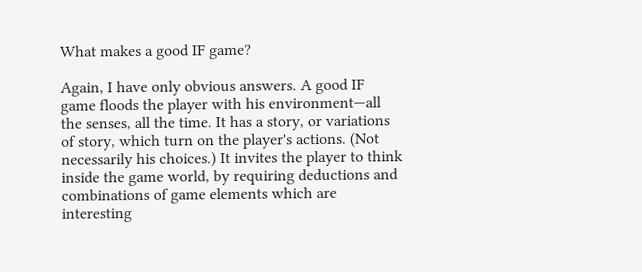What makes a good IF game?

Again, I have only obvious answers. A good IF game floods the player with his environment—all the senses, all the time. It has a story, or variations of story, which turn on the player's actions. (Not necessarily his choices.) It invites the player to think inside the game world, by requiring deductions and combinations of game elements which are interesting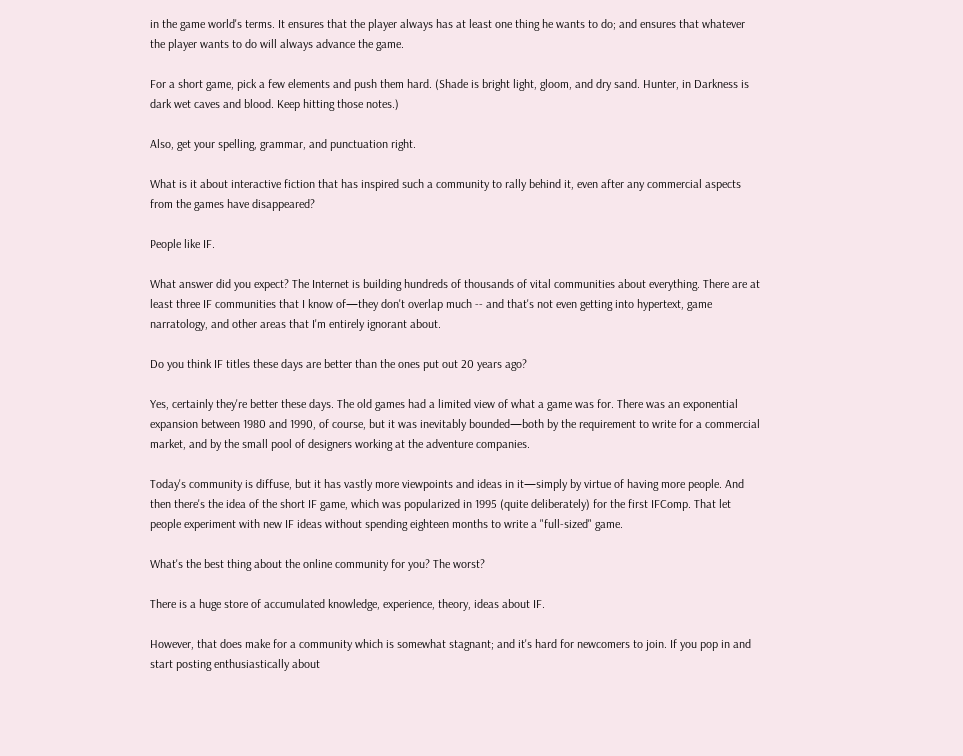in the game world's terms. It ensures that the player always has at least one thing he wants to do; and ensures that whatever the player wants to do will always advance the game.

For a short game, pick a few elements and push them hard. (Shade is bright light, gloom, and dry sand. Hunter, in Darkness is dark wet caves and blood. Keep hitting those notes.)

Also, get your spelling, grammar, and punctuation right.

What is it about interactive fiction that has inspired such a community to rally behind it, even after any commercial aspects from the games have disappeared?

People like IF.

What answer did you expect? The Internet is building hundreds of thousands of vital communities about everything. There are at least three IF communities that I know of—they don't overlap much -- and that's not even getting into hypertext, game narratology, and other areas that I'm entirely ignorant about.

Do you think IF titles these days are better than the ones put out 20 years ago?

Yes, certainly they're better these days. The old games had a limited view of what a game was for. There was an exponential expansion between 1980 and 1990, of course, but it was inevitably bounded—both by the requirement to write for a commercial market, and by the small pool of designers working at the adventure companies.

Today's community is diffuse, but it has vastly more viewpoints and ideas in it—simply by virtue of having more people. And then there's the idea of the short IF game, which was popularized in 1995 (quite deliberately) for the first IFComp. That let people experiment with new IF ideas without spending eighteen months to write a "full-sized" game.

What's the best thing about the online community for you? The worst?

There is a huge store of accumulated knowledge, experience, theory, ideas about IF.

However, that does make for a community which is somewhat stagnant; and it's hard for newcomers to join. If you pop in and start posting enthusiastically about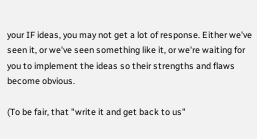your IF ideas, you may not get a lot of response. Either we've seen it, or we've seen something like it, or we're waiting for you to implement the ideas so their strengths and flaws become obvious.

(To be fair, that "write it and get back to us"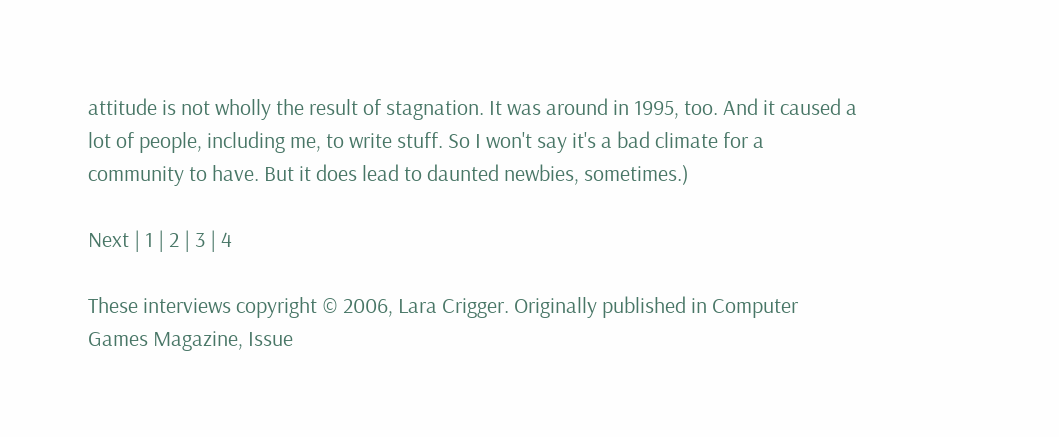attitude is not wholly the result of stagnation. It was around in 1995, too. And it caused a lot of people, including me, to write stuff. So I won't say it's a bad climate for a community to have. But it does lead to daunted newbies, sometimes.)

Next | 1 | 2 | 3 | 4

These interviews copyright © 2006, Lara Crigger. Originally published in Computer Games Magazine, Issue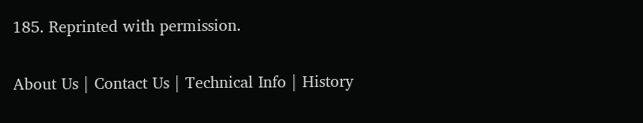185. Reprinted with permission.

About Us | Contact Us | Technical Info | History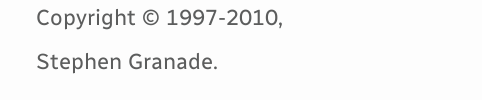Copyright © 1997-2010, Stephen Granade.